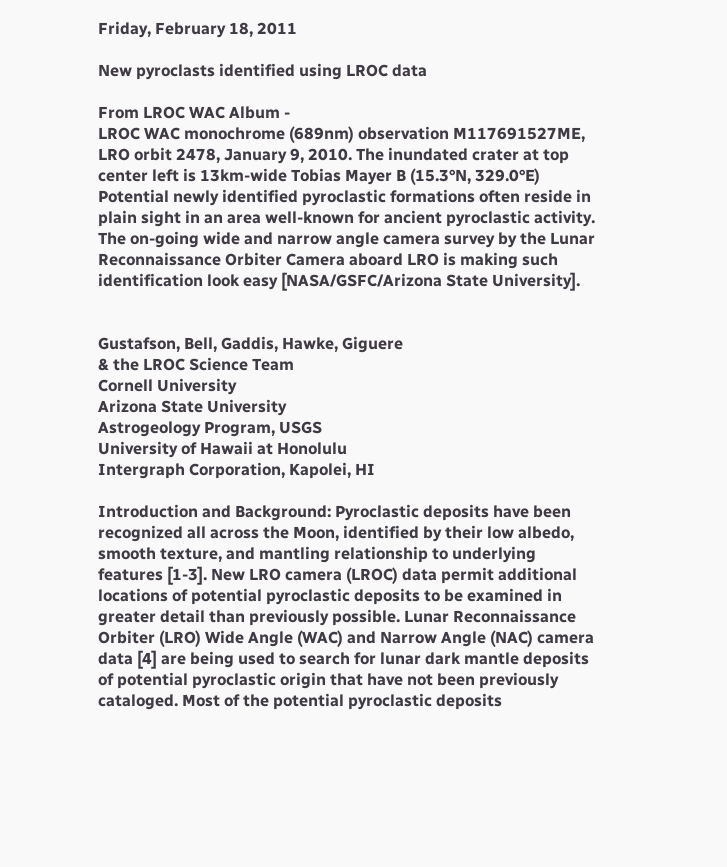Friday, February 18, 2011

New pyroclasts identified using LROC data

From LROC WAC Album -
LROC WAC monochrome (689nm) observation M117691527ME, LRO orbit 2478, January 9, 2010. The inundated crater at top center left is 13km-wide Tobias Mayer B (15.3°N, 329.0°E) Potential newly identified pyroclastic formations often reside in plain sight in an area well-known for ancient pyroclastic activity. The on-going wide and narrow angle camera survey by the Lunar Reconnaissance Orbiter Camera aboard LRO is making such identification look easy [NASA/GSFC/Arizona State University].


Gustafson, Bell, Gaddis, Hawke, Giguere
& the LROC Science Team
Cornell University
Arizona State University
Astrogeology Program, USGS
University of Hawaii at Honolulu
Intergraph Corporation, Kapolei, HI

Introduction and Background: Pyroclastic deposits have been recognized all across the Moon, identified by their low albedo, smooth texture, and mantling relationship to underlying features [1-3]. New LRO camera (LROC) data permit additional locations of potential pyroclastic deposits to be examined in greater detail than previously possible. Lunar Reconnaissance Orbiter (LRO) Wide Angle (WAC) and Narrow Angle (NAC) camera data [4] are being used to search for lunar dark mantle deposits of potential pyroclastic origin that have not been previously cataloged. Most of the potential pyroclastic deposits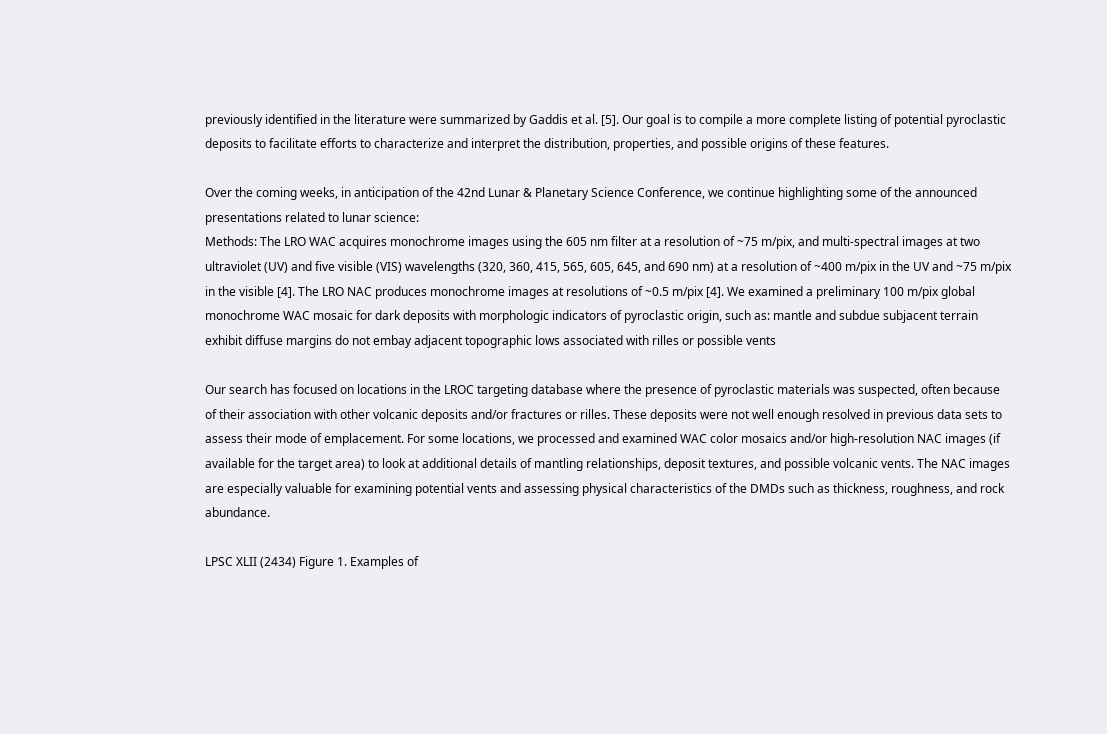previously identified in the literature were summarized by Gaddis et al. [5]. Our goal is to compile a more complete listing of potential pyroclastic deposits to facilitate efforts to characterize and interpret the distribution, properties, and possible origins of these features.

Over the coming weeks, in anticipation of the 42nd Lunar & Planetary Science Conference, we continue highlighting some of the announced presentations related to lunar science:
Methods: The LRO WAC acquires monochrome images using the 605 nm filter at a resolution of ~75 m/pix, and multi-spectral images at two ultraviolet (UV) and five visible (VIS) wavelengths (320, 360, 415, 565, 605, 645, and 690 nm) at a resolution of ~400 m/pix in the UV and ~75 m/pix in the visible [4]. The LRO NAC produces monochrome images at resolutions of ~0.5 m/pix [4]. We examined a preliminary 100 m/pix global monochrome WAC mosaic for dark deposits with morphologic indicators of pyroclastic origin, such as: mantle and subdue subjacent terrain exhibit diffuse margins do not embay adjacent topographic lows associated with rilles or possible vents

Our search has focused on locations in the LROC targeting database where the presence of pyroclastic materials was suspected, often because of their association with other volcanic deposits and/or fractures or rilles. These deposits were not well enough resolved in previous data sets to assess their mode of emplacement. For some locations, we processed and examined WAC color mosaics and/or high-resolution NAC images (if available for the target area) to look at additional details of mantling relationships, deposit textures, and possible volcanic vents. The NAC images are especially valuable for examining potential vents and assessing physical characteristics of the DMDs such as thickness, roughness, and rock abundance.

LPSC XLII (2434) Figure 1. Examples of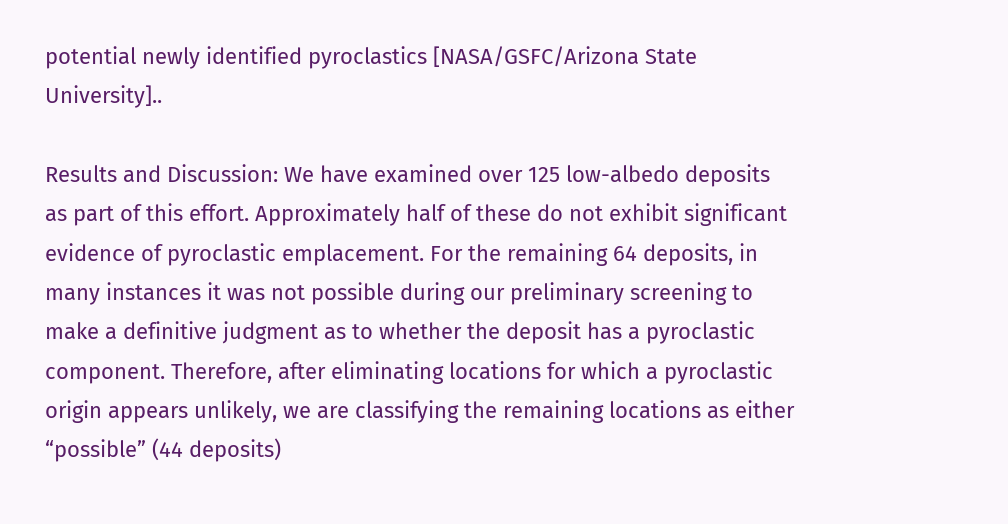potential newly identified pyroclastics [NASA/GSFC/Arizona State University]..

Results and Discussion: We have examined over 125 low-albedo deposits as part of this effort. Approximately half of these do not exhibit significant evidence of pyroclastic emplacement. For the remaining 64 deposits, in many instances it was not possible during our preliminary screening to make a definitive judgment as to whether the deposit has a pyroclastic component. Therefore, after eliminating locations for which a pyroclastic origin appears unlikely, we are classifying the remaining locations as either “possible” (44 deposits)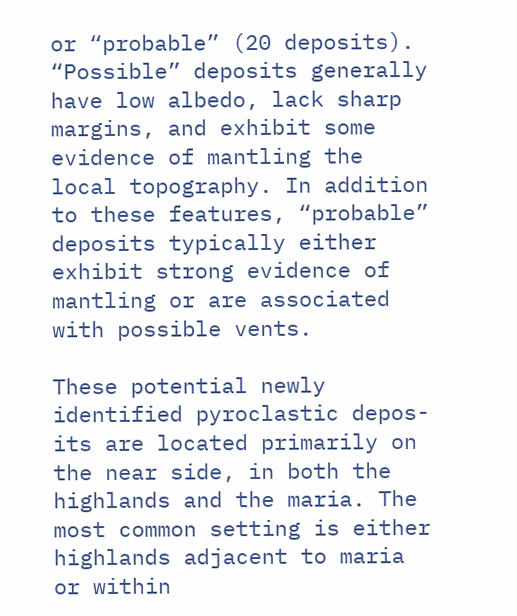or “probable” (20 deposits). “Possible” deposits generally have low albedo, lack sharp margins, and exhibit some evidence of mantling the local topography. In addition to these features, “probable” deposits typically either exhibit strong evidence of mantling or are associated with possible vents.

These potential newly identified pyroclastic depos-its are located primarily on the near side, in both the highlands and the maria. The most common setting is either highlands adjacent to maria or within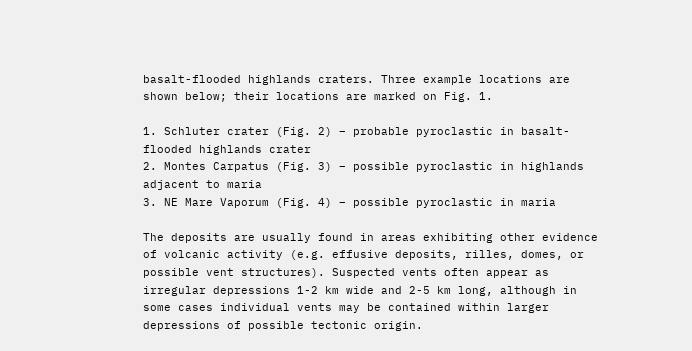basalt-flooded highlands craters. Three example locations are shown below; their locations are marked on Fig. 1.

1. Schluter crater (Fig. 2) – probable pyroclastic in basalt-flooded highlands crater
2. Montes Carpatus (Fig. 3) – possible pyroclastic in highlands adjacent to maria
3. NE Mare Vaporum (Fig. 4) – possible pyroclastic in maria

The deposits are usually found in areas exhibiting other evidence of volcanic activity (e.g. effusive deposits, rilles, domes, or possible vent structures). Suspected vents often appear as irregular depressions 1-2 km wide and 2-5 km long, although in some cases individual vents may be contained within larger depressions of possible tectonic origin.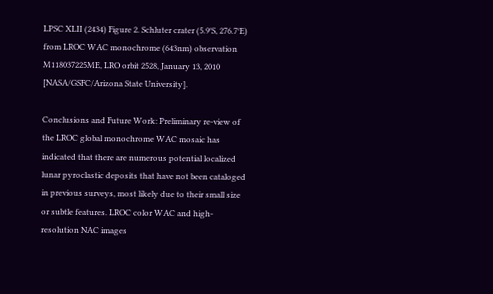LPSC XLII (2434) Figure 2. Schluter crater (5.9°S, 276.7°E) from LROC WAC monochrome (643nm) observation M118037225ME, LRO orbit 2528, January 13, 2010 [NASA/GSFC/Arizona State University].

Conclusions and Future Work: Preliminary re-view of the LROC global monochrome WAC mosaic has indicated that there are numerous potential localized lunar pyroclastic deposits that have not been cataloged in previous surveys, most likely due to their small size or subtle features. LROC color WAC and high-resolution NAC images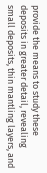provide the means to study these deposits in greater detail, revealing small deposits, thin mantling layers, and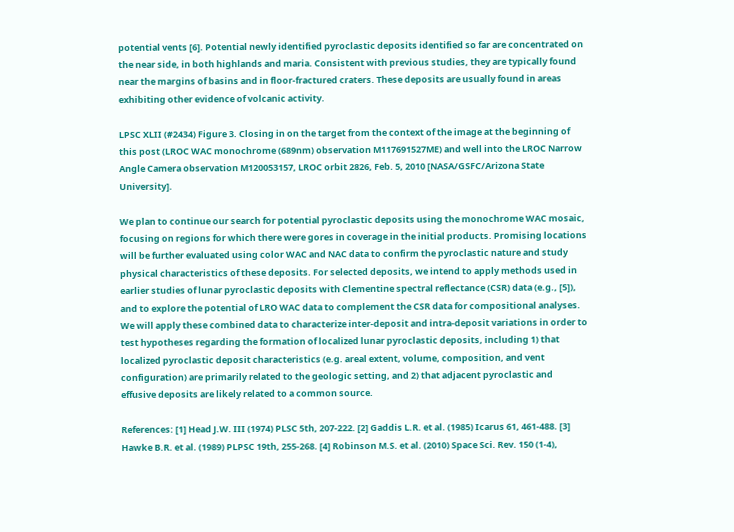potential vents [6]. Potential newly identified pyroclastic deposits identified so far are concentrated on the near side, in both highlands and maria. Consistent with previous studies, they are typically found near the margins of basins and in floor-fractured craters. These deposits are usually found in areas exhibiting other evidence of volcanic activity.

LPSC XLII (#2434) Figure 3. Closing in on the target from the context of the image at the beginning of this post (LROC WAC monochrome (689nm) observation M117691527ME) and well into the LROC Narrow Angle Camera observation M120053157, LROC orbit 2826, Feb. 5, 2010 [NASA/GSFC/Arizona State University].

We plan to continue our search for potential pyroclastic deposits using the monochrome WAC mosaic, focusing on regions for which there were gores in coverage in the initial products. Promising locations will be further evaluated using color WAC and NAC data to confirm the pyroclastic nature and study physical characteristics of these deposits. For selected deposits, we intend to apply methods used in earlier studies of lunar pyroclastic deposits with Clementine spectral reflectance (CSR) data (e.g., [5]), and to explore the potential of LRO WAC data to complement the CSR data for compositional analyses. We will apply these combined data to characterize inter-deposit and intra-deposit variations in order to test hypotheses regarding the formation of localized lunar pyroclastic deposits, including 1) that localized pyroclastic deposit characteristics (e.g. areal extent, volume, composition, and vent configuration) are primarily related to the geologic setting, and 2) that adjacent pyroclastic and effusive deposits are likely related to a common source.

References: [1] Head J.W. III (1974) PLSC 5th, 207-222. [2] Gaddis L.R. et al. (1985) Icarus 61, 461-488. [3] Hawke B.R. et al. (1989) PLPSC 19th, 255-268. [4] Robinson M.S. et al. (2010) Space Sci. Rev. 150 (1-4),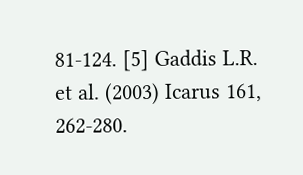81-124. [5] Gaddis L.R. et al. (2003) Icarus 161, 262-280.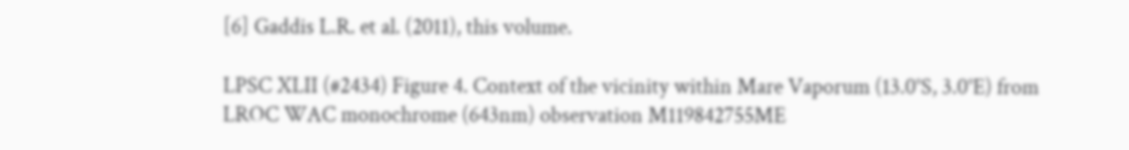[6] Gaddis L.R. et al. (2011), this volume.

LPSC XLII (#2434) Figure 4. Context of the vicinity within Mare Vaporum (13.0°S, 3.0°E) from LROC WAC monochrome (643nm) observation M119842755ME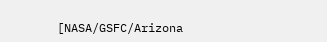[NASA/GSFC/Arizona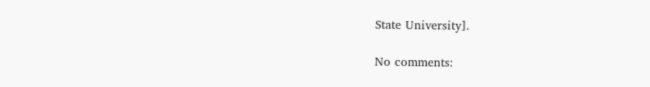State University].

No comments: